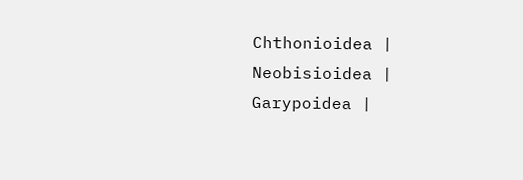Chthonioidea | Neobisioidea | Garypoidea |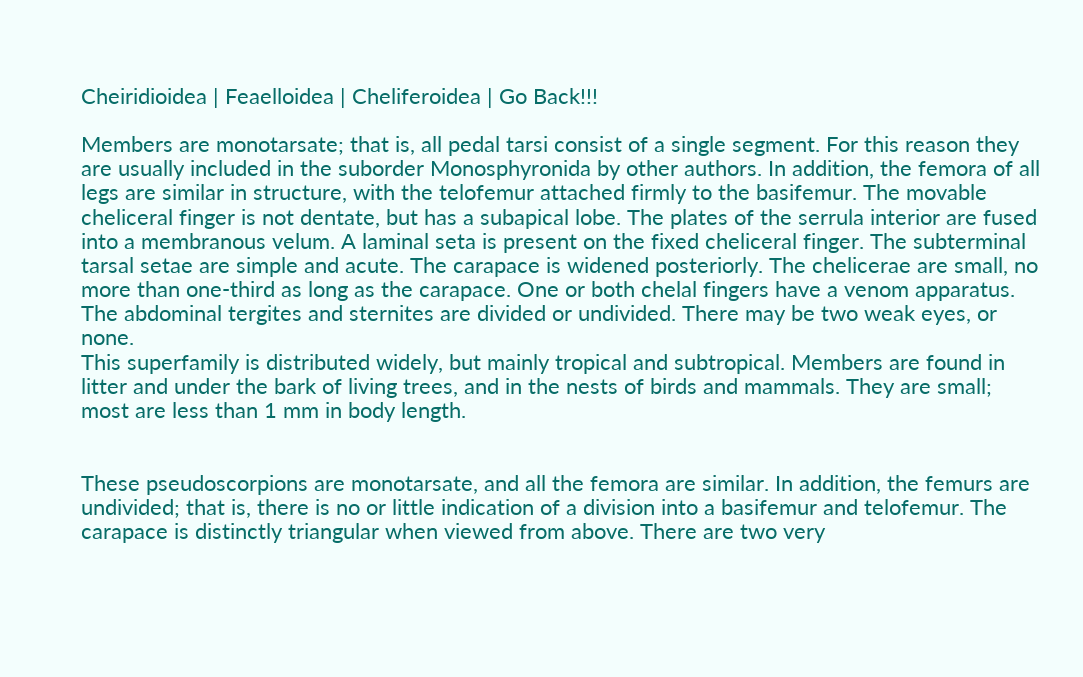Cheiridioidea | Feaelloidea | Cheliferoidea | Go Back!!!

Members are monotarsate; that is, all pedal tarsi consist of a single segment. For this reason they are usually included in the suborder Monosphyronida by other authors. In addition, the femora of all legs are similar in structure, with the telofemur attached firmly to the basifemur. The movable cheliceral finger is not dentate, but has a subapical lobe. The plates of the serrula interior are fused into a membranous velum. A laminal seta is present on the fixed cheliceral finger. The subterminal tarsal setae are simple and acute. The carapace is widened posteriorly. The chelicerae are small, no more than one-third as long as the carapace. One or both chelal fingers have a venom apparatus. The abdominal tergites and sternites are divided or undivided. There may be two weak eyes, or none.
This superfamily is distributed widely, but mainly tropical and subtropical. Members are found in litter and under the bark of living trees, and in the nests of birds and mammals. They are small; most are less than 1 mm in body length.


These pseudoscorpions are monotarsate, and all the femora are similar. In addition, the femurs are undivided; that is, there is no or little indication of a division into a basifemur and telofemur. The carapace is distinctly triangular when viewed from above. There are two very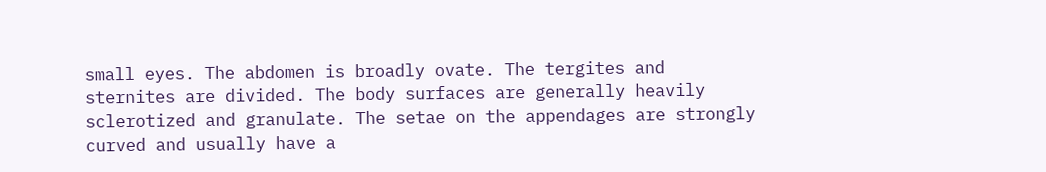small eyes. The abdomen is broadly ovate. The tergites and sternites are divided. The body surfaces are generally heavily sclerotized and granulate. The setae on the appendages are strongly curved and usually have a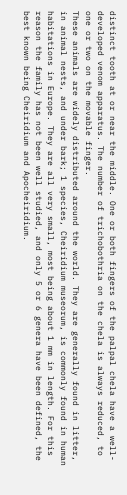distinct tooth at or near the middle. One or both fingers of the palpal chela have a well-developed venom apparatus. The number of trichobothria on the chela is always reduced, to one or two on the movable finger.
These animals are widely distributed around the world. They are generally found in litter, in animal nests, and under bark; 1 species, Cheiridium museorum, is commonly found in human habitations in Europe. They are all very small, most being about 1 mm in length. For this reason the family has not been well studied, and only 5 or 6 genera have been defined, the best known being Cheiridium and Apocheiridium.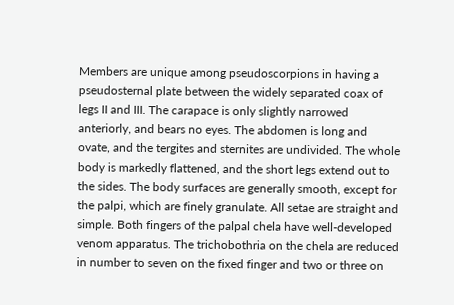Members are unique among pseudoscorpions in having a pseudosternal plate between the widely separated coax of legs II and III. The carapace is only slightly narrowed anteriorly, and bears no eyes. The abdomen is long and ovate, and the tergites and sternites are undivided. The whole body is markedly flattened, and the short legs extend out to the sides. The body surfaces are generally smooth, except for the palpi, which are finely granulate. All setae are straight and simple. Both fingers of the palpal chela have well-developed venom apparatus. The trichobothria on the chela are reduced in number to seven on the fixed finger and two or three on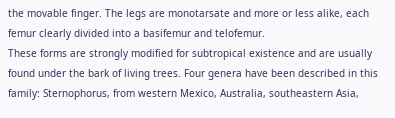the movable finger. The legs are monotarsate and more or less alike, each femur clearly divided into a basifemur and telofemur.
These forms are strongly modified for subtropical existence and are usually found under the bark of living trees. Four genera have been described in this family: Sternophorus, from western Mexico, Australia, southeastern Asia,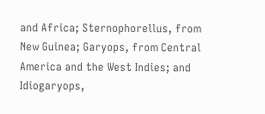and Africa; Sternophorellus, from New Guinea; Garyops, from Central America and the West Indies; and Idiogaryops,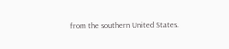from the southern United States.